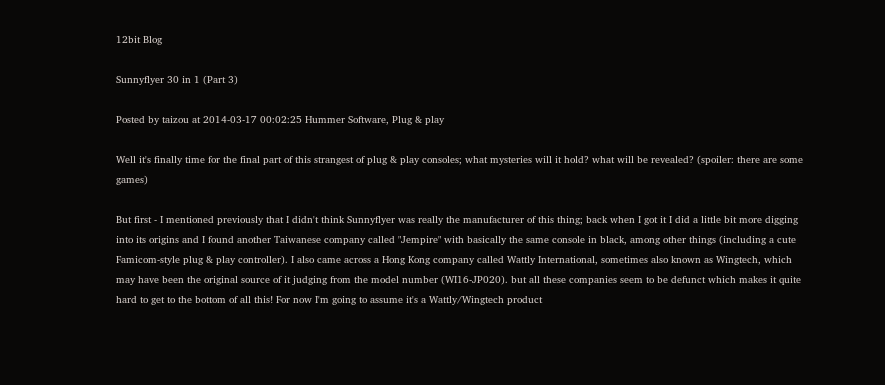12bit Blog

Sunnyflyer 30 in 1 (Part 3)

Posted by taizou at 2014-03-17 00:02:25 Hummer Software, Plug & play

Well it's finally time for the final part of this strangest of plug & play consoles; what mysteries will it hold? what will be revealed? (spoiler: there are some games)

But first - I mentioned previously that I didn't think Sunnyflyer was really the manufacturer of this thing; back when I got it I did a little bit more digging into its origins and I found another Taiwanese company called "Jempire" with basically the same console in black, among other things (including a cute Famicom-style plug & play controller). I also came across a Hong Kong company called Wattly International, sometimes also known as Wingtech, which may have been the original source of it judging from the model number (WI16-JP020). but all these companies seem to be defunct which makes it quite hard to get to the bottom of all this! For now I'm going to assume it's a Wattly/Wingtech product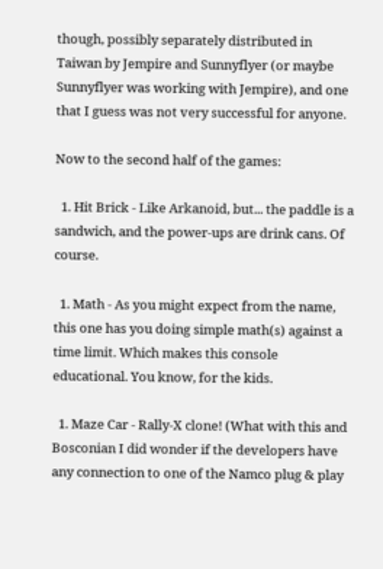though, possibly separately distributed in Taiwan by Jempire and Sunnyflyer (or maybe Sunnyflyer was working with Jempire), and one that I guess was not very successful for anyone.

Now to the second half of the games:

  1. Hit Brick - Like Arkanoid, but... the paddle is a sandwich, and the power-ups are drink cans. Of course.

  1. Math - As you might expect from the name, this one has you doing simple math(s) against a time limit. Which makes this console educational. You know, for the kids.

  1. Maze Car - Rally-X clone! (What with this and Bosconian I did wonder if the developers have any connection to one of the Namco plug & play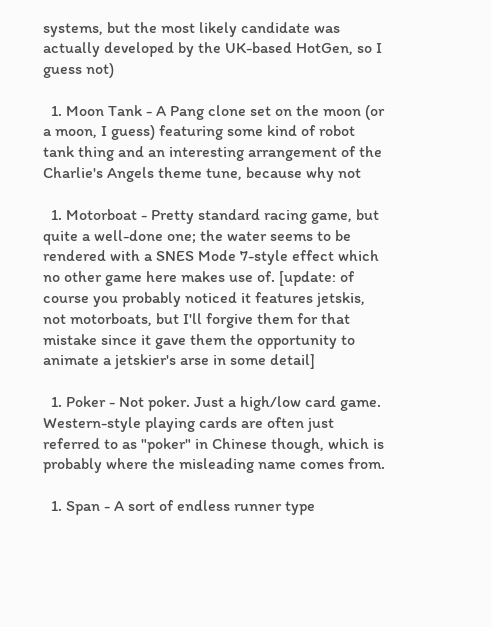systems, but the most likely candidate was actually developed by the UK-based HotGen, so I guess not)

  1. Moon Tank - A Pang clone set on the moon (or a moon, I guess) featuring some kind of robot tank thing and an interesting arrangement of the Charlie's Angels theme tune, because why not

  1. Motorboat - Pretty standard racing game, but quite a well-done one; the water seems to be rendered with a SNES Mode 7-style effect which no other game here makes use of. [update: of course you probably noticed it features jetskis, not motorboats, but I'll forgive them for that mistake since it gave them the opportunity to animate a jetskier's arse in some detail]

  1. Poker - Not poker. Just a high/low card game. Western-style playing cards are often just referred to as "poker" in Chinese though, which is probably where the misleading name comes from.

  1. Span - A sort of endless runner type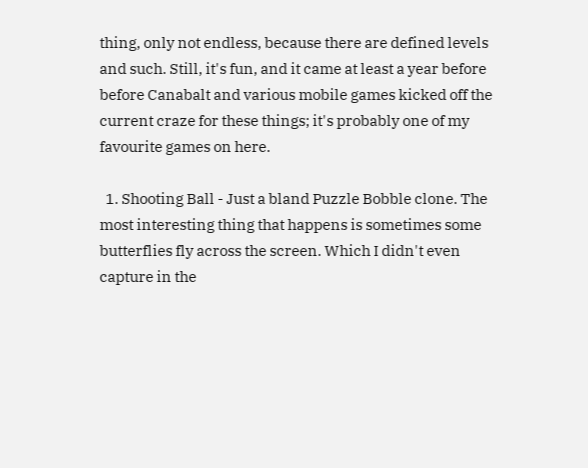thing, only not endless, because there are defined levels and such. Still, it's fun, and it came at least a year before before Canabalt and various mobile games kicked off the current craze for these things; it's probably one of my favourite games on here.

  1. Shooting Ball - Just a bland Puzzle Bobble clone. The most interesting thing that happens is sometimes some butterflies fly across the screen. Which I didn't even capture in the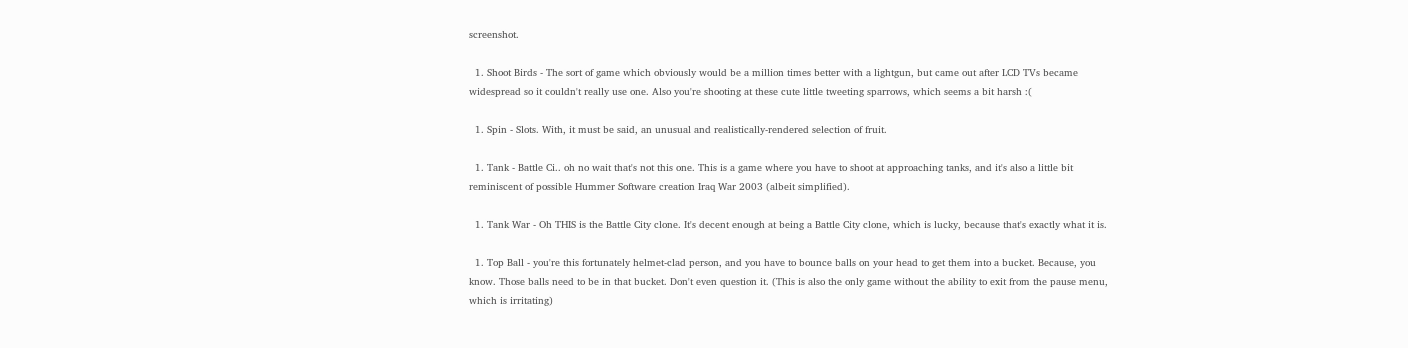screenshot.

  1. Shoot Birds - The sort of game which obviously would be a million times better with a lightgun, but came out after LCD TVs became widespread so it couldn't really use one. Also you're shooting at these cute little tweeting sparrows, which seems a bit harsh :(

  1. Spin - Slots. With, it must be said, an unusual and realistically-rendered selection of fruit.

  1. Tank - Battle Ci.. oh no wait that's not this one. This is a game where you have to shoot at approaching tanks, and it's also a little bit reminiscent of possible Hummer Software creation Iraq War 2003 (albeit simplified).

  1. Tank War - Oh THIS is the Battle City clone. It's decent enough at being a Battle City clone, which is lucky, because that's exactly what it is.

  1. Top Ball - you're this fortunately helmet-clad person, and you have to bounce balls on your head to get them into a bucket. Because, you know. Those balls need to be in that bucket. Don't even question it. (This is also the only game without the ability to exit from the pause menu, which is irritating)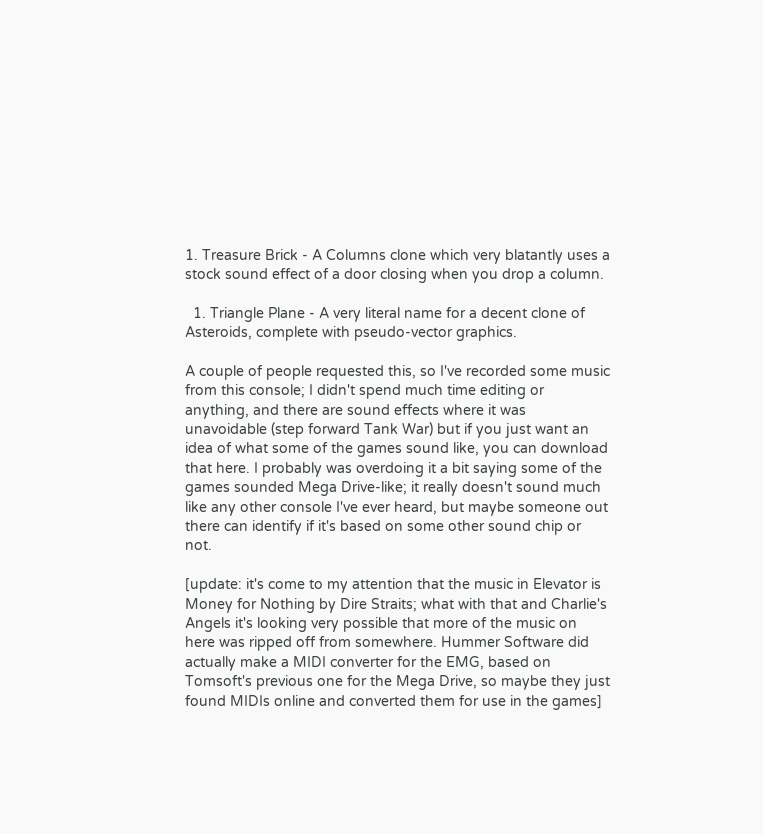1. Treasure Brick - A Columns clone which very blatantly uses a stock sound effect of a door closing when you drop a column.

  1. Triangle Plane - A very literal name for a decent clone of Asteroids, complete with pseudo-vector graphics.

A couple of people requested this, so I've recorded some music from this console; I didn't spend much time editing or anything, and there are sound effects where it was unavoidable (step forward Tank War) but if you just want an idea of what some of the games sound like, you can download that here. I probably was overdoing it a bit saying some of the games sounded Mega Drive-like; it really doesn't sound much like any other console I've ever heard, but maybe someone out there can identify if it's based on some other sound chip or not.

[update: it's come to my attention that the music in Elevator is Money for Nothing by Dire Straits; what with that and Charlie's Angels it's looking very possible that more of the music on here was ripped off from somewhere. Hummer Software did actually make a MIDI converter for the EMG, based on Tomsoft's previous one for the Mega Drive, so maybe they just found MIDIs online and converted them for use in the games]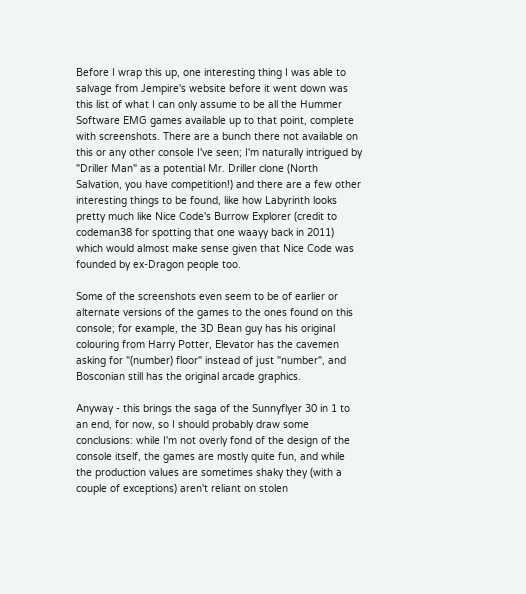Before I wrap this up, one interesting thing I was able to salvage from Jempire's website before it went down was this list of what I can only assume to be all the Hummer Software EMG games available up to that point, complete with screenshots. There are a bunch there not available on this or any other console I've seen; I'm naturally intrigued by "Driller Man" as a potential Mr. Driller clone (North Salvation, you have competition!) and there are a few other interesting things to be found, like how Labyrinth looks pretty much like Nice Code's Burrow Explorer (credit to codeman38 for spotting that one waayy back in 2011) which would almost make sense given that Nice Code was founded by ex-Dragon people too.

Some of the screenshots even seem to be of earlier or alternate versions of the games to the ones found on this console; for example, the 3D Bean guy has his original colouring from Harry Potter, Elevator has the cavemen asking for "(number) floor" instead of just "number", and Bosconian still has the original arcade graphics.

Anyway - this brings the saga of the Sunnyflyer 30 in 1 to an end, for now, so I should probably draw some conclusions: while I'm not overly fond of the design of the console itself, the games are mostly quite fun, and while the production values are sometimes shaky they (with a couple of exceptions) aren't reliant on stolen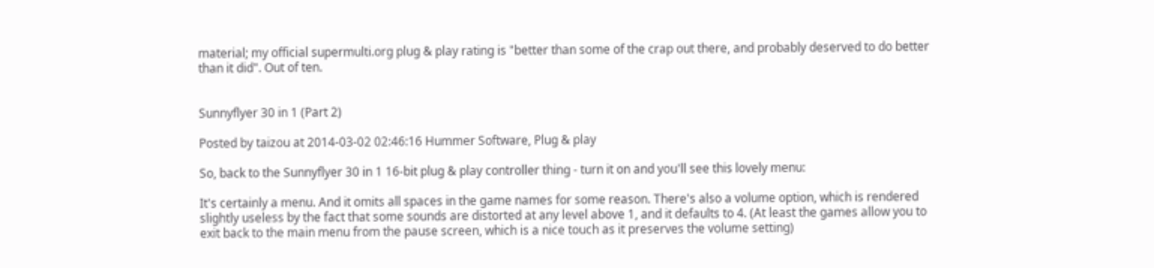material; my official supermulti.org plug & play rating is "better than some of the crap out there, and probably deserved to do better than it did". Out of ten.


Sunnyflyer 30 in 1 (Part 2)

Posted by taizou at 2014-03-02 02:46:16 Hummer Software, Plug & play

So, back to the Sunnyflyer 30 in 1 16-bit plug & play controller thing - turn it on and you'll see this lovely menu:

It's certainly a menu. And it omits all spaces in the game names for some reason. There's also a volume option, which is rendered slightly useless by the fact that some sounds are distorted at any level above 1, and it defaults to 4. (At least the games allow you to exit back to the main menu from the pause screen, which is a nice touch as it preserves the volume setting)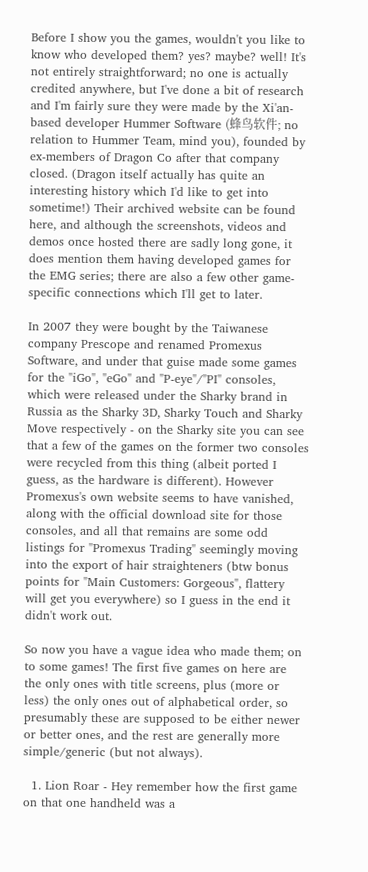Before I show you the games, wouldn't you like to know who developed them? yes? maybe? well! It's not entirely straightforward; no one is actually credited anywhere, but I've done a bit of research and I'm fairly sure they were made by the Xi'an-based developer Hummer Software (蜂鸟软件; no relation to Hummer Team, mind you), founded by ex-members of Dragon Co after that company closed. (Dragon itself actually has quite an interesting history which I'd like to get into sometime!) Their archived website can be found here, and although the screenshots, videos and demos once hosted there are sadly long gone, it does mention them having developed games for the EMG series; there are also a few other game-specific connections which I'll get to later.

In 2007 they were bought by the Taiwanese company Prescope and renamed Promexus Software, and under that guise made some games for the "iGo", "eGo" and "P-eye"/"PI" consoles, which were released under the Sharky brand in Russia as the Sharky 3D, Sharky Touch and Sharky Move respectively - on the Sharky site you can see that a few of the games on the former two consoles were recycled from this thing (albeit ported I guess, as the hardware is different). However Promexus's own website seems to have vanished, along with the official download site for those consoles, and all that remains are some odd listings for "Promexus Trading" seemingly moving into the export of hair straighteners (btw bonus points for "Main Customers: Gorgeous", flattery will get you everywhere) so I guess in the end it didn't work out.

So now you have a vague idea who made them; on to some games! The first five games on here are the only ones with title screens, plus (more or less) the only ones out of alphabetical order, so presumably these are supposed to be either newer or better ones, and the rest are generally more simple/generic (but not always).

  1. Lion Roar - Hey remember how the first game on that one handheld was a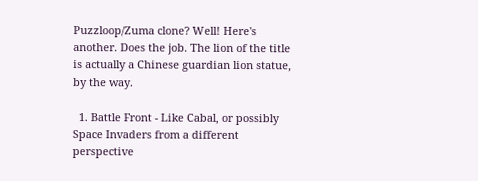Puzzloop/Zuma clone? Well! Here's another. Does the job. The lion of the title is actually a Chinese guardian lion statue, by the way.

  1. Battle Front - Like Cabal, or possibly Space Invaders from a different perspective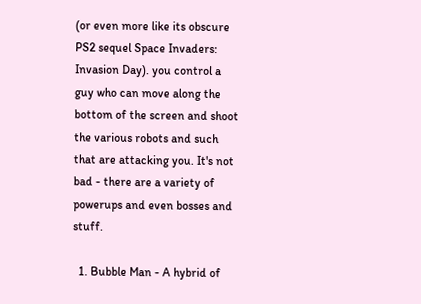(or even more like its obscure PS2 sequel Space Invaders: Invasion Day). you control a guy who can move along the bottom of the screen and shoot the various robots and such that are attacking you. It's not bad - there are a variety of powerups and even bosses and stuff.

  1. Bubble Man - A hybrid of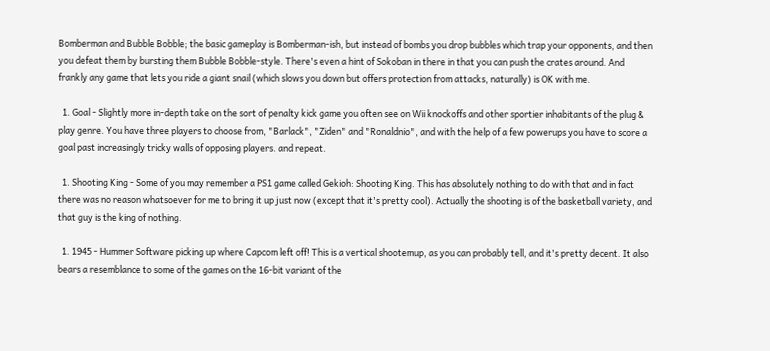Bomberman and Bubble Bobble; the basic gameplay is Bomberman-ish, but instead of bombs you drop bubbles which trap your opponents, and then you defeat them by bursting them Bubble Bobble-style. There's even a hint of Sokoban in there in that you can push the crates around. And frankly any game that lets you ride a giant snail (which slows you down but offers protection from attacks, naturally) is OK with me.

  1. Goal - Slightly more in-depth take on the sort of penalty kick game you often see on Wii knockoffs and other sportier inhabitants of the plug & play genre. You have three players to choose from, "Barlack", "Ziden" and "Ronaldnio", and with the help of a few powerups you have to score a goal past increasingly tricky walls of opposing players. and repeat.

  1. Shooting King - Some of you may remember a PS1 game called Gekioh: Shooting King. This has absolutely nothing to do with that and in fact there was no reason whatsoever for me to bring it up just now (except that it's pretty cool). Actually the shooting is of the basketball variety, and that guy is the king of nothing.

  1. 1945 - Hummer Software picking up where Capcom left off! This is a vertical shootemup, as you can probably tell, and it's pretty decent. It also bears a resemblance to some of the games on the 16-bit variant of the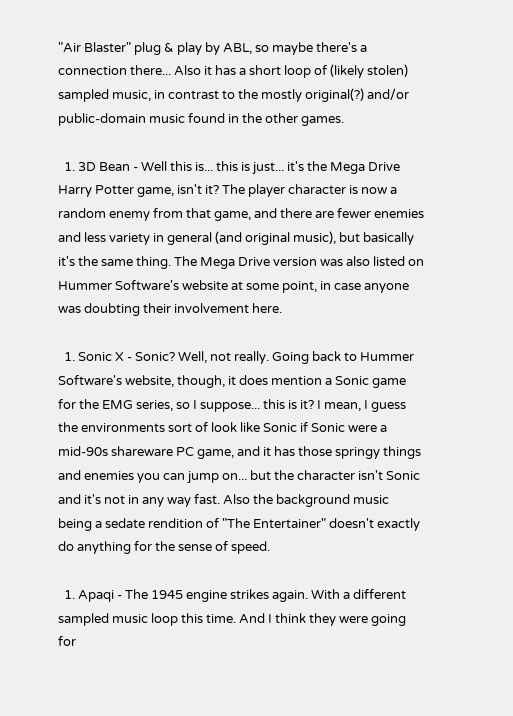"Air Blaster" plug & play by ABL, so maybe there's a connection there... Also it has a short loop of (likely stolen) sampled music, in contrast to the mostly original(?) and/or public-domain music found in the other games.

  1. 3D Bean - Well this is... this is just... it's the Mega Drive Harry Potter game, isn't it? The player character is now a random enemy from that game, and there are fewer enemies and less variety in general (and original music), but basically it's the same thing. The Mega Drive version was also listed on Hummer Software's website at some point, in case anyone was doubting their involvement here.

  1. Sonic X - Sonic? Well, not really. Going back to Hummer Software's website, though, it does mention a Sonic game for the EMG series, so I suppose... this is it? I mean, I guess the environments sort of look like Sonic if Sonic were a mid-90s shareware PC game, and it has those springy things and enemies you can jump on... but the character isn't Sonic and it's not in any way fast. Also the background music being a sedate rendition of "The Entertainer" doesn't exactly do anything for the sense of speed.

  1. Apaqi - The 1945 engine strikes again. With a different sampled music loop this time. And I think they were going for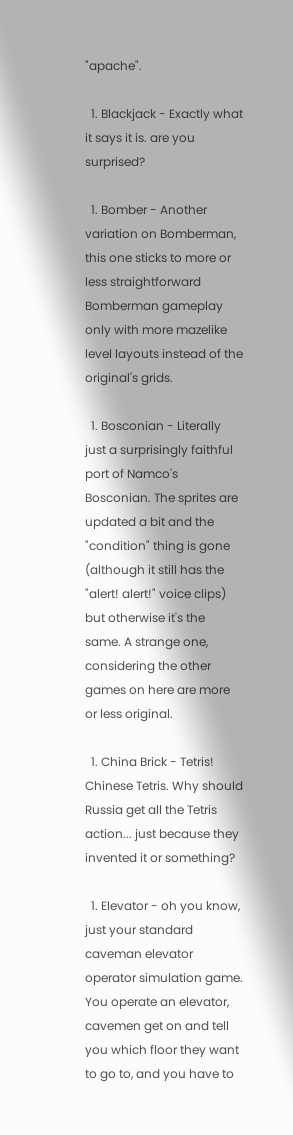"apache".

  1. Blackjack - Exactly what it says it is. are you surprised?

  1. Bomber - Another variation on Bomberman, this one sticks to more or less straightforward Bomberman gameplay only with more mazelike level layouts instead of the original's grids.

  1. Bosconian - Literally just a surprisingly faithful port of Namco's Bosconian. The sprites are updated a bit and the "condition" thing is gone (although it still has the "alert! alert!" voice clips) but otherwise it's the same. A strange one, considering the other games on here are more or less original.

  1. China Brick - Tetris! Chinese Tetris. Why should Russia get all the Tetris action... just because they invented it or something?

  1. Elevator - oh you know, just your standard caveman elevator operator simulation game. You operate an elevator, cavemen get on and tell you which floor they want to go to, and you have to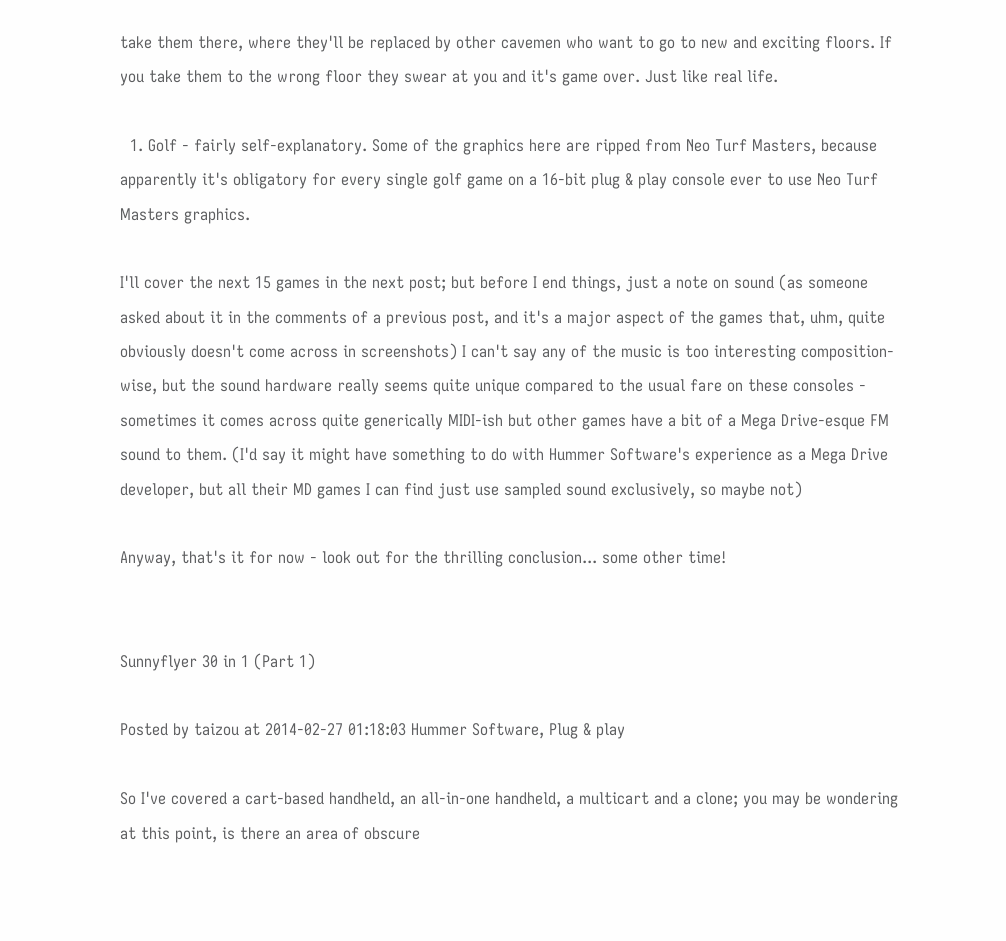take them there, where they'll be replaced by other cavemen who want to go to new and exciting floors. If you take them to the wrong floor they swear at you and it's game over. Just like real life.

  1. Golf - fairly self-explanatory. Some of the graphics here are ripped from Neo Turf Masters, because apparently it's obligatory for every single golf game on a 16-bit plug & play console ever to use Neo Turf Masters graphics.

I'll cover the next 15 games in the next post; but before I end things, just a note on sound (as someone asked about it in the comments of a previous post, and it's a major aspect of the games that, uhm, quite obviously doesn't come across in screenshots) I can't say any of the music is too interesting composition-wise, but the sound hardware really seems quite unique compared to the usual fare on these consoles - sometimes it comes across quite generically MIDI-ish but other games have a bit of a Mega Drive-esque FM sound to them. (I'd say it might have something to do with Hummer Software's experience as a Mega Drive developer, but all their MD games I can find just use sampled sound exclusively, so maybe not)

Anyway, that's it for now - look out for the thrilling conclusion... some other time!


Sunnyflyer 30 in 1 (Part 1)

Posted by taizou at 2014-02-27 01:18:03 Hummer Software, Plug & play

So I've covered a cart-based handheld, an all-in-one handheld, a multicart and a clone; you may be wondering at this point, is there an area of obscure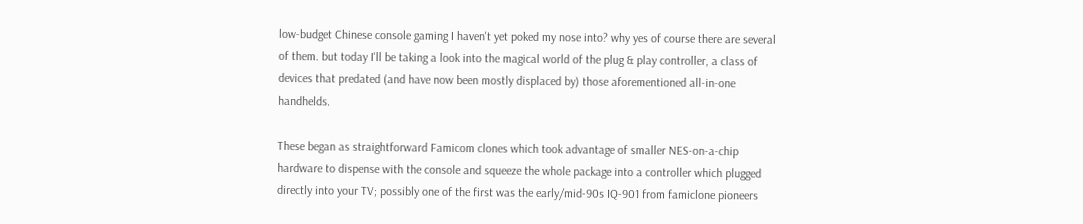low-budget Chinese console gaming I haven't yet poked my nose into? why yes of course there are several of them. but today I'll be taking a look into the magical world of the plug & play controller, a class of devices that predated (and have now been mostly displaced by) those aforementioned all-in-one handhelds.

These began as straightforward Famicom clones which took advantage of smaller NES-on-a-chip hardware to dispense with the console and squeeze the whole package into a controller which plugged directly into your TV; possibly one of the first was the early/mid-90s IQ-901 from famiclone pioneers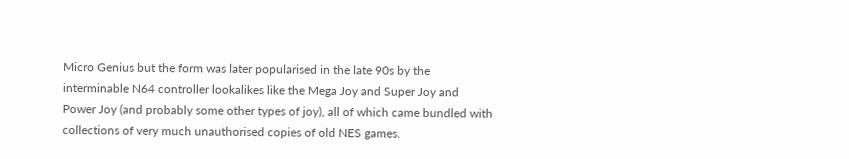Micro Genius but the form was later popularised in the late 90s by the interminable N64 controller lookalikes like the Mega Joy and Super Joy and Power Joy (and probably some other types of joy), all of which came bundled with collections of very much unauthorised copies of old NES games.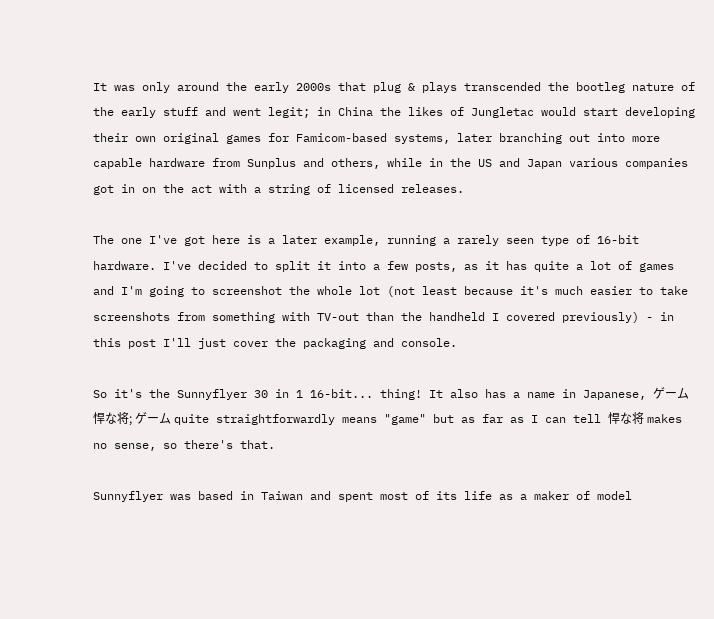It was only around the early 2000s that plug & plays transcended the bootleg nature of the early stuff and went legit; in China the likes of Jungletac would start developing their own original games for Famicom-based systems, later branching out into more capable hardware from Sunplus and others, while in the US and Japan various companies got in on the act with a string of licensed releases.

The one I've got here is a later example, running a rarely seen type of 16-bit hardware. I've decided to split it into a few posts, as it has quite a lot of games and I'm going to screenshot the whole lot (not least because it's much easier to take screenshots from something with TV-out than the handheld I covered previously) - in this post I'll just cover the packaging and console.

So it's the Sunnyflyer 30 in 1 16-bit... thing! It also has a name in Japanese, ゲーム悍な将; ゲーム quite straightforwardly means "game" but as far as I can tell 悍な将 makes no sense, so there's that.

Sunnyflyer was based in Taiwan and spent most of its life as a maker of model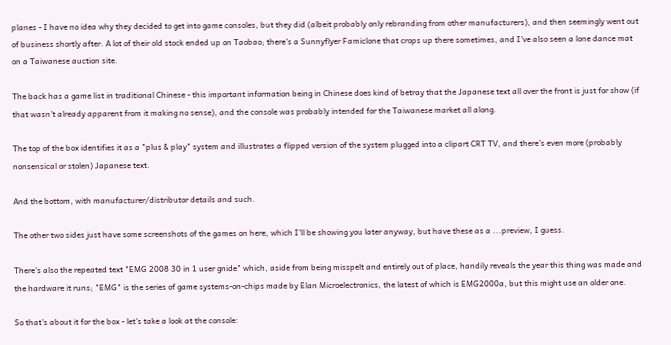planes - I have no idea why they decided to get into game consoles, but they did (albeit probably only rebranding from other manufacturers), and then seemingly went out of business shortly after. A lot of their old stock ended up on Taobao; there's a Sunnyflyer Famiclone that crops up there sometimes, and I've also seen a lone dance mat on a Taiwanese auction site.

The back has a game list in traditional Chinese - this important information being in Chinese does kind of betray that the Japanese text all over the front is just for show (if that wasn't already apparent from it making no sense), and the console was probably intended for the Taiwanese market all along.

The top of the box identifies it as a "plus & play" system and illustrates a flipped version of the system plugged into a clipart CRT TV, and there's even more (probably nonsensical or stolen) Japanese text.

And the bottom, with manufacturer/distributor details and such.

The other two sides just have some screenshots of the games on here, which I'll be showing you later anyway, but have these as a ...preview, I guess.

There's also the repeated text "EMG 2008 30 in 1 user gnide" which, aside from being misspelt and entirely out of place, handily reveals the year this thing was made and the hardware it runs; "EMG" is the series of game systems-on-chips made by Elan Microelectronics, the latest of which is EMG2000a, but this might use an older one.

So that's about it for the box - let's take a look at the console: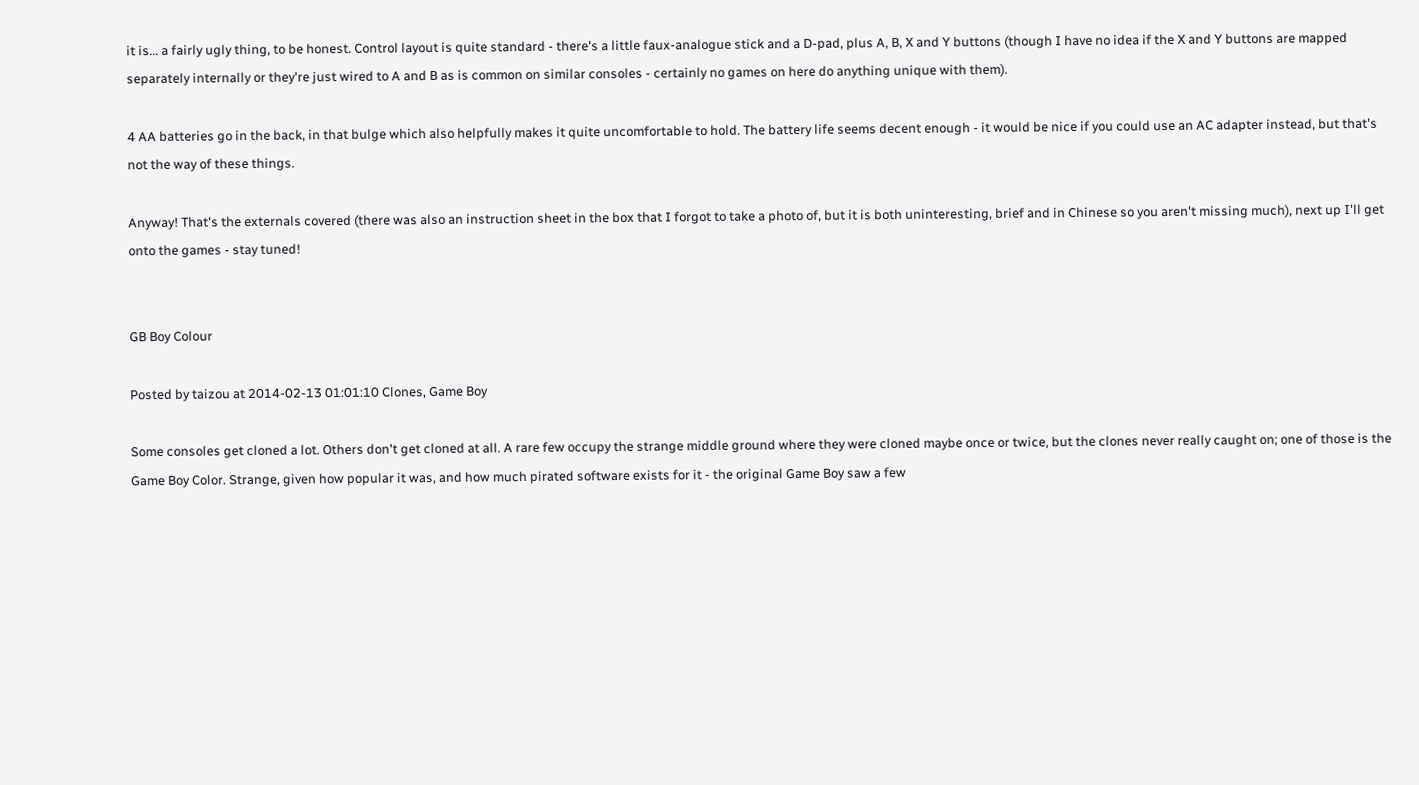it is... a fairly ugly thing, to be honest. Control layout is quite standard - there's a little faux-analogue stick and a D-pad, plus A, B, X and Y buttons (though I have no idea if the X and Y buttons are mapped separately internally or they're just wired to A and B as is common on similar consoles - certainly no games on here do anything unique with them).

4 AA batteries go in the back, in that bulge which also helpfully makes it quite uncomfortable to hold. The battery life seems decent enough - it would be nice if you could use an AC adapter instead, but that's not the way of these things.

Anyway! That's the externals covered (there was also an instruction sheet in the box that I forgot to take a photo of, but it is both uninteresting, brief and in Chinese so you aren't missing much), next up I'll get onto the games - stay tuned!


GB Boy Colour

Posted by taizou at 2014-02-13 01:01:10 Clones, Game Boy

Some consoles get cloned a lot. Others don't get cloned at all. A rare few occupy the strange middle ground where they were cloned maybe once or twice, but the clones never really caught on; one of those is the Game Boy Color. Strange, given how popular it was, and how much pirated software exists for it - the original Game Boy saw a few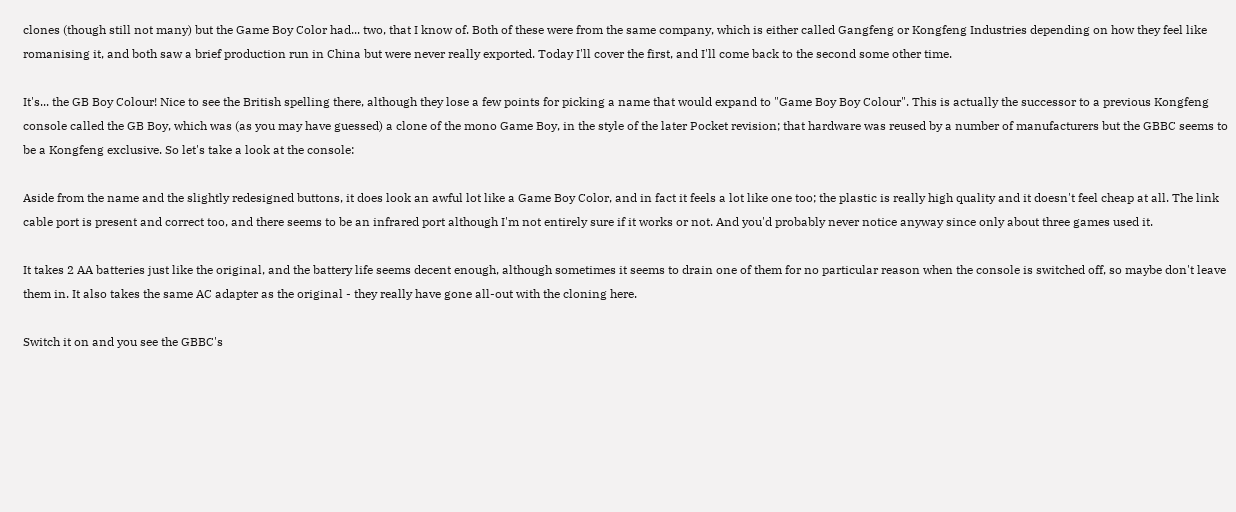clones (though still not many) but the Game Boy Color had... two, that I know of. Both of these were from the same company, which is either called Gangfeng or Kongfeng Industries depending on how they feel like romanising it, and both saw a brief production run in China but were never really exported. Today I'll cover the first, and I'll come back to the second some other time.

It's... the GB Boy Colour! Nice to see the British spelling there, although they lose a few points for picking a name that would expand to "Game Boy Boy Colour". This is actually the successor to a previous Kongfeng console called the GB Boy, which was (as you may have guessed) a clone of the mono Game Boy, in the style of the later Pocket revision; that hardware was reused by a number of manufacturers but the GBBC seems to be a Kongfeng exclusive. So let's take a look at the console:

Aside from the name and the slightly redesigned buttons, it does look an awful lot like a Game Boy Color, and in fact it feels a lot like one too; the plastic is really high quality and it doesn't feel cheap at all. The link cable port is present and correct too, and there seems to be an infrared port although I'm not entirely sure if it works or not. And you'd probably never notice anyway since only about three games used it.

It takes 2 AA batteries just like the original, and the battery life seems decent enough, although sometimes it seems to drain one of them for no particular reason when the console is switched off, so maybe don't leave them in. It also takes the same AC adapter as the original - they really have gone all-out with the cloning here.

Switch it on and you see the GBBC's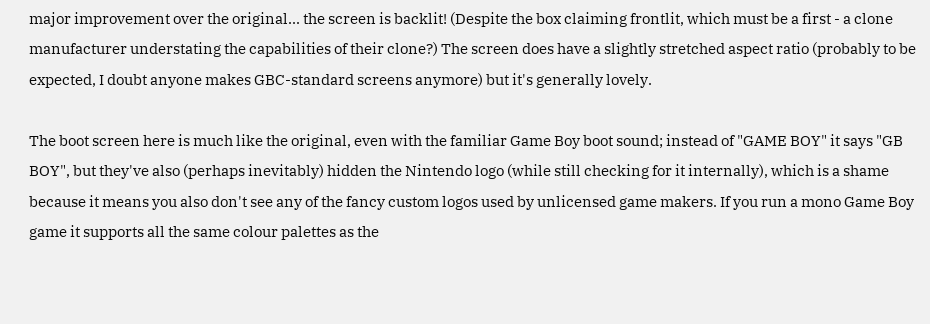major improvement over the original... the screen is backlit! (Despite the box claiming frontlit, which must be a first - a clone manufacturer understating the capabilities of their clone?) The screen does have a slightly stretched aspect ratio (probably to be expected, I doubt anyone makes GBC-standard screens anymore) but it's generally lovely.

The boot screen here is much like the original, even with the familiar Game Boy boot sound; instead of "GAME BOY" it says "GB BOY", but they've also (perhaps inevitably) hidden the Nintendo logo (while still checking for it internally), which is a shame because it means you also don't see any of the fancy custom logos used by unlicensed game makers. If you run a mono Game Boy game it supports all the same colour palettes as the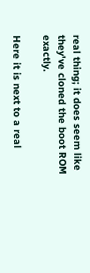real thing; it does seem like they've cloned the boot ROM exactly.

Here it is next to a real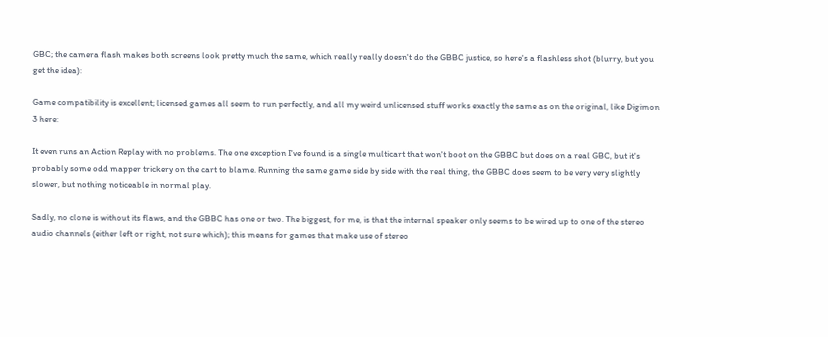GBC; the camera flash makes both screens look pretty much the same, which really really doesn't do the GBBC justice, so here's a flashless shot (blurry, but you get the idea):

Game compatibility is excellent; licensed games all seem to run perfectly, and all my weird unlicensed stuff works exactly the same as on the original, like Digimon 3 here:

It even runs an Action Replay with no problems. The one exception I've found is a single multicart that won't boot on the GBBC but does on a real GBC, but it's probably some odd mapper trickery on the cart to blame. Running the same game side by side with the real thing, the GBBC does seem to be very very slightly slower, but nothing noticeable in normal play.

Sadly, no clone is without its flaws, and the GBBC has one or two. The biggest, for me, is that the internal speaker only seems to be wired up to one of the stereo audio channels (either left or right, not sure which); this means for games that make use of stereo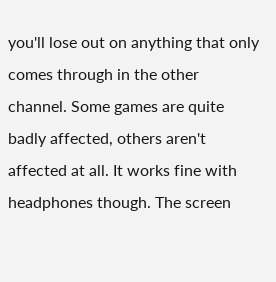you'll lose out on anything that only comes through in the other channel. Some games are quite badly affected, others aren't affected at all. It works fine with headphones though. The screen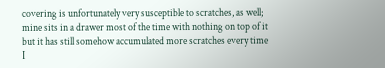covering is unfortunately very susceptible to scratches, as well; mine sits in a drawer most of the time with nothing on top of it but it has still somehow accumulated more scratches every time I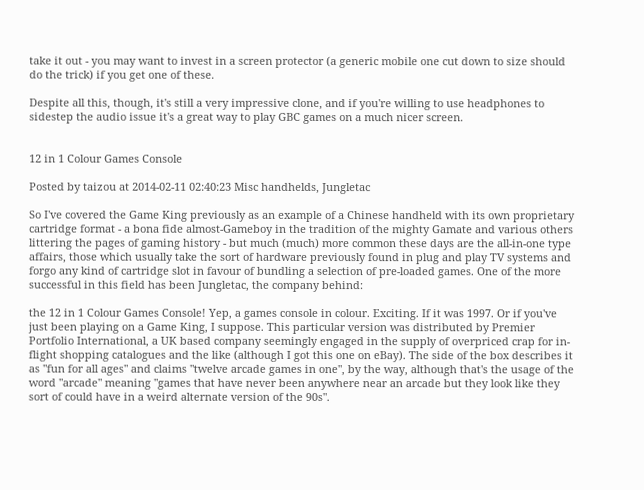take it out - you may want to invest in a screen protector (a generic mobile one cut down to size should do the trick) if you get one of these.

Despite all this, though, it's still a very impressive clone, and if you're willing to use headphones to sidestep the audio issue it's a great way to play GBC games on a much nicer screen.


12 in 1 Colour Games Console

Posted by taizou at 2014-02-11 02:40:23 Misc handhelds, Jungletac

So I've covered the Game King previously as an example of a Chinese handheld with its own proprietary cartridge format - a bona fide almost-Gameboy in the tradition of the mighty Gamate and various others littering the pages of gaming history - but much (much) more common these days are the all-in-one type affairs, those which usually take the sort of hardware previously found in plug and play TV systems and forgo any kind of cartridge slot in favour of bundling a selection of pre-loaded games. One of the more successful in this field has been Jungletac, the company behind:

the 12 in 1 Colour Games Console! Yep, a games console in colour. Exciting. If it was 1997. Or if you've just been playing on a Game King, I suppose. This particular version was distributed by Premier Portfolio International, a UK based company seemingly engaged in the supply of overpriced crap for in-flight shopping catalogues and the like (although I got this one on eBay). The side of the box describes it as "fun for all ages" and claims "twelve arcade games in one", by the way, although that's the usage of the word "arcade" meaning "games that have never been anywhere near an arcade but they look like they sort of could have in a weird alternate version of the 90s".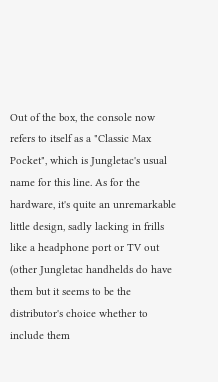Out of the box, the console now refers to itself as a "Classic Max Pocket", which is Jungletac's usual name for this line. As for the hardware, it's quite an unremarkable little design, sadly lacking in frills like a headphone port or TV out (other Jungletac handhelds do have them but it seems to be the distributor's choice whether to include them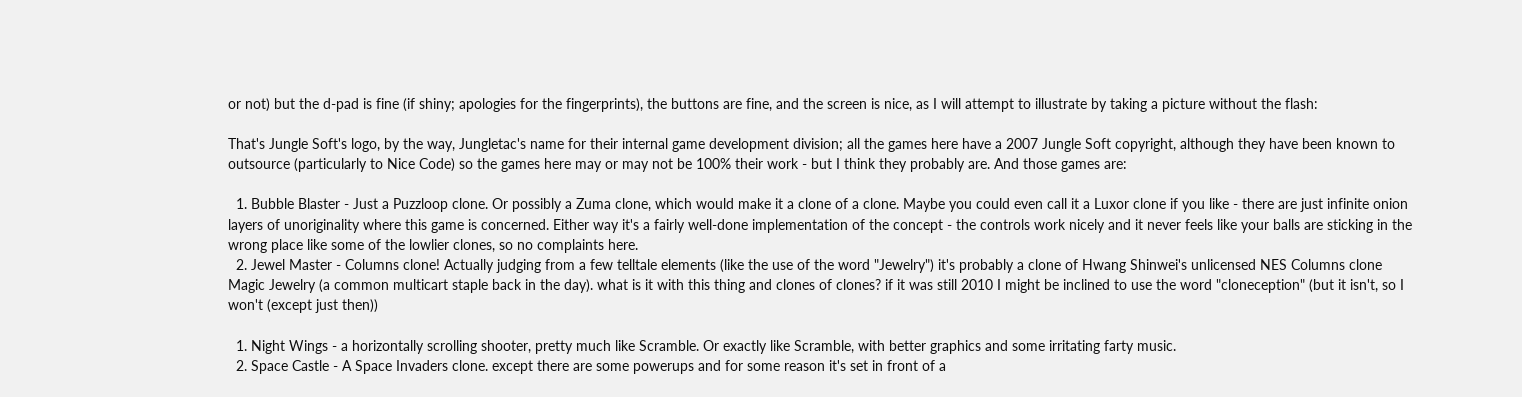or not) but the d-pad is fine (if shiny; apologies for the fingerprints), the buttons are fine, and the screen is nice, as I will attempt to illustrate by taking a picture without the flash:

That's Jungle Soft's logo, by the way, Jungletac's name for their internal game development division; all the games here have a 2007 Jungle Soft copyright, although they have been known to outsource (particularly to Nice Code) so the games here may or may not be 100% their work - but I think they probably are. And those games are:

  1. Bubble Blaster - Just a Puzzloop clone. Or possibly a Zuma clone, which would make it a clone of a clone. Maybe you could even call it a Luxor clone if you like - there are just infinite onion layers of unoriginality where this game is concerned. Either way it's a fairly well-done implementation of the concept - the controls work nicely and it never feels like your balls are sticking in the wrong place like some of the lowlier clones, so no complaints here.
  2. Jewel Master - Columns clone! Actually judging from a few telltale elements (like the use of the word "Jewelry") it's probably a clone of Hwang Shinwei's unlicensed NES Columns clone Magic Jewelry (a common multicart staple back in the day). what is it with this thing and clones of clones? if it was still 2010 I might be inclined to use the word "cloneception" (but it isn't, so I won't (except just then))

  1. Night Wings - a horizontally scrolling shooter, pretty much like Scramble. Or exactly like Scramble, with better graphics and some irritating farty music.
  2. Space Castle - A Space Invaders clone. except there are some powerups and for some reason it's set in front of a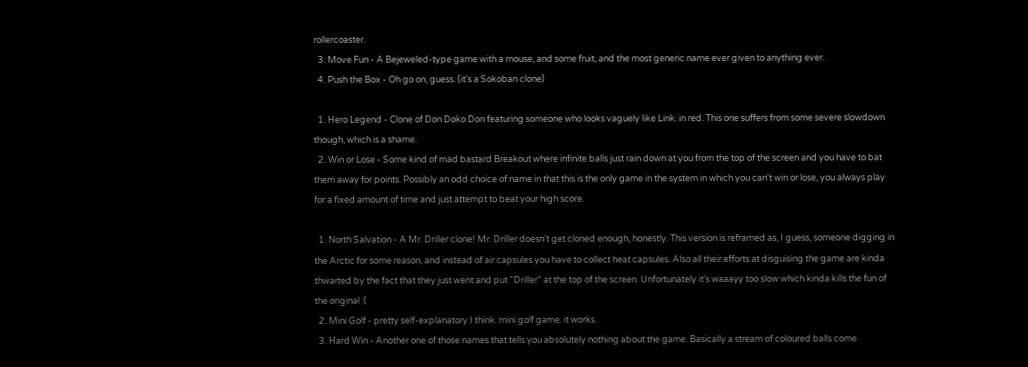rollercoaster.
  3. Move Fun - A Bejeweled-type game with a mouse, and some fruit, and the most generic name ever given to anything ever.
  4. Push the Box - Oh go on, guess. (it's a Sokoban clone)

  1. Hero Legend - Clone of Don Doko Don featuring someone who looks vaguely like Link. in red. This one suffers from some severe slowdown though, which is a shame.
  2. Win or Lose - Some kind of mad bastard Breakout where infinite balls just rain down at you from the top of the screen and you have to bat them away for points. Possibly an odd choice of name in that this is the only game in the system in which you can't win or lose, you always play for a fixed amount of time and just attempt to beat your high score.

  1. North Salvation - A Mr. Driller clone! Mr. Driller doesn't get cloned enough, honestly. This version is reframed as, I guess, someone digging in the Arctic for some reason, and instead of air capsules you have to collect heat capsules. Also all their efforts at disguising the game are kinda thwarted by the fact that they just went and put "Driller" at the top of the screen. Unfortunately it's waaayy too slow which kinda kills the fun of the original :(
  2. Mini Golf - pretty self-explanatory I think. mini golf game. it works.
  3. Hard Win - Another one of those names that tells you absolutely nothing about the game. Basically a stream of coloured balls come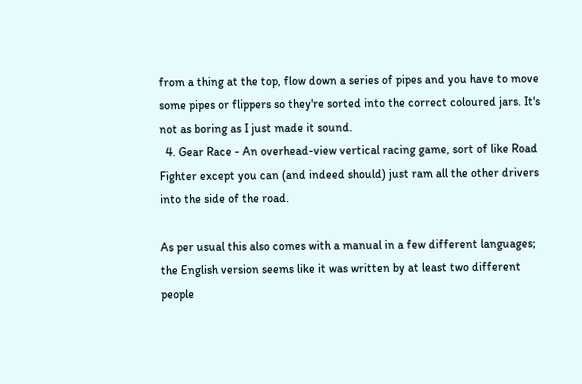from a thing at the top, flow down a series of pipes and you have to move some pipes or flippers so they're sorted into the correct coloured jars. It's not as boring as I just made it sound.
  4. Gear Race - An overhead-view vertical racing game, sort of like Road Fighter except you can (and indeed should) just ram all the other drivers into the side of the road.

As per usual this also comes with a manual in a few different languages; the English version seems like it was written by at least two different people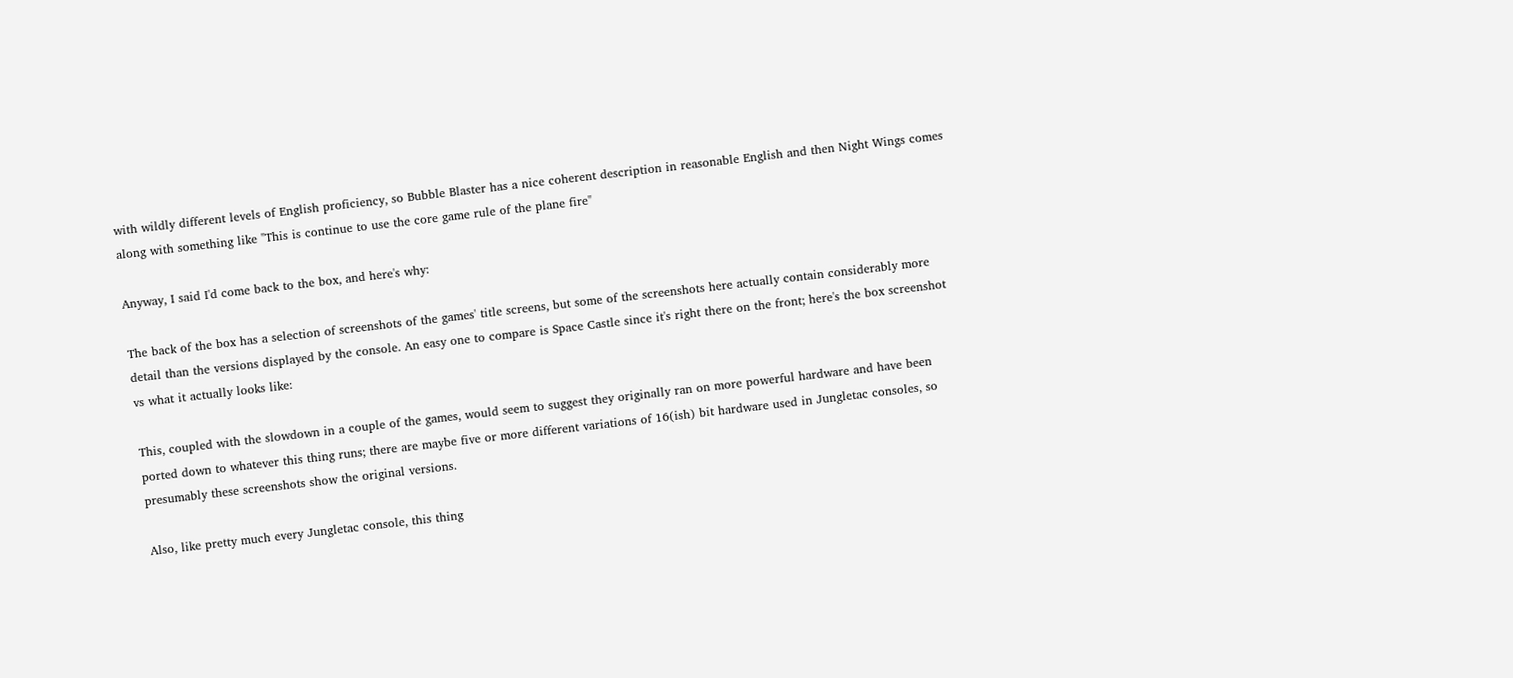with wildly different levels of English proficiency, so Bubble Blaster has a nice coherent description in reasonable English and then Night Wings comes along with something like "This is continue to use the core game rule of the plane fire"

Anyway, I said I'd come back to the box, and here's why:

The back of the box has a selection of screenshots of the games' title screens, but some of the screenshots here actually contain considerably more detail than the versions displayed by the console. An easy one to compare is Space Castle since it's right there on the front; here's the box screenshot vs what it actually looks like:

This, coupled with the slowdown in a couple of the games, would seem to suggest they originally ran on more powerful hardware and have been ported down to whatever this thing runs; there are maybe five or more different variations of 16(ish) bit hardware used in Jungletac consoles, so presumably these screenshots show the original versions.

Also, like pretty much every Jungletac console, this thing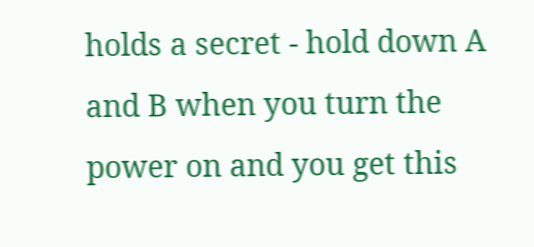holds a secret - hold down A and B when you turn the power on and you get this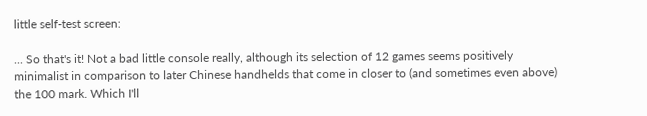little self-test screen:

... So that's it! Not a bad little console really, although its selection of 12 games seems positively minimalist in comparison to later Chinese handhelds that come in closer to (and sometimes even above) the 100 mark. Which I'll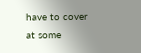have to cover at some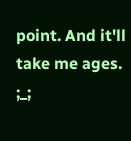point. And it'll take me ages. ;_;